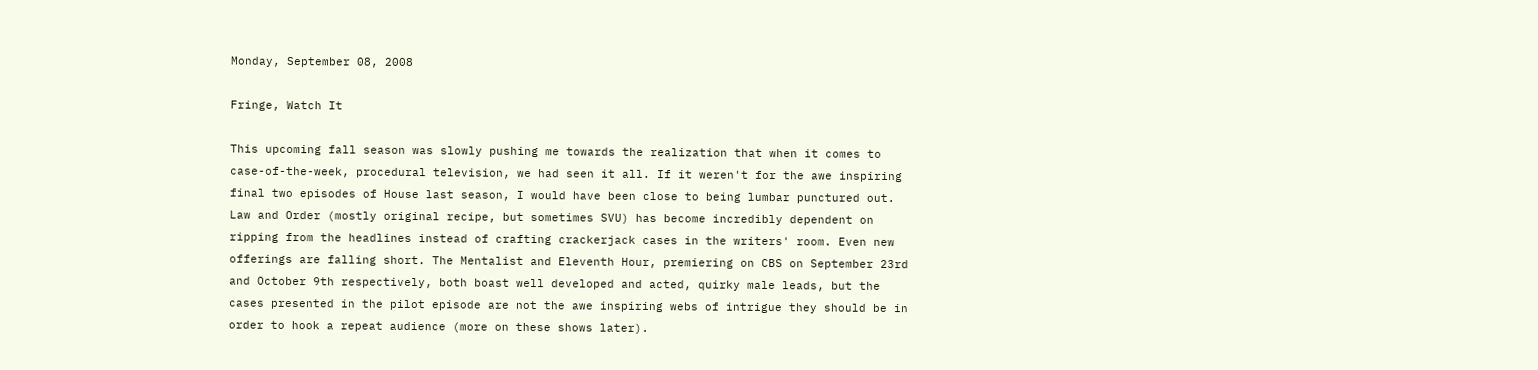Monday, September 08, 2008

Fringe, Watch It

This upcoming fall season was slowly pushing me towards the realization that when it comes to case-of-the-week, procedural television, we had seen it all. If it weren't for the awe inspiring final two episodes of House last season, I would have been close to being lumbar punctured out. Law and Order (mostly original recipe, but sometimes SVU) has become incredibly dependent on ripping from the headlines instead of crafting crackerjack cases in the writers' room. Even new offerings are falling short. The Mentalist and Eleventh Hour, premiering on CBS on September 23rd and October 9th respectively, both boast well developed and acted, quirky male leads, but the cases presented in the pilot episode are not the awe inspiring webs of intrigue they should be in order to hook a repeat audience (more on these shows later).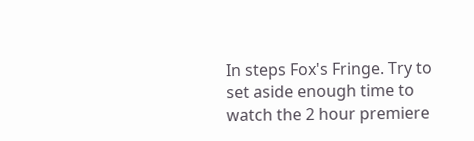In steps Fox's Fringe. Try to set aside enough time to watch the 2 hour premiere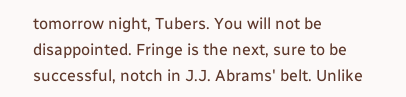tomorrow night, Tubers. You will not be disappointed. Fringe is the next, sure to be successful, notch in J.J. Abrams' belt. Unlike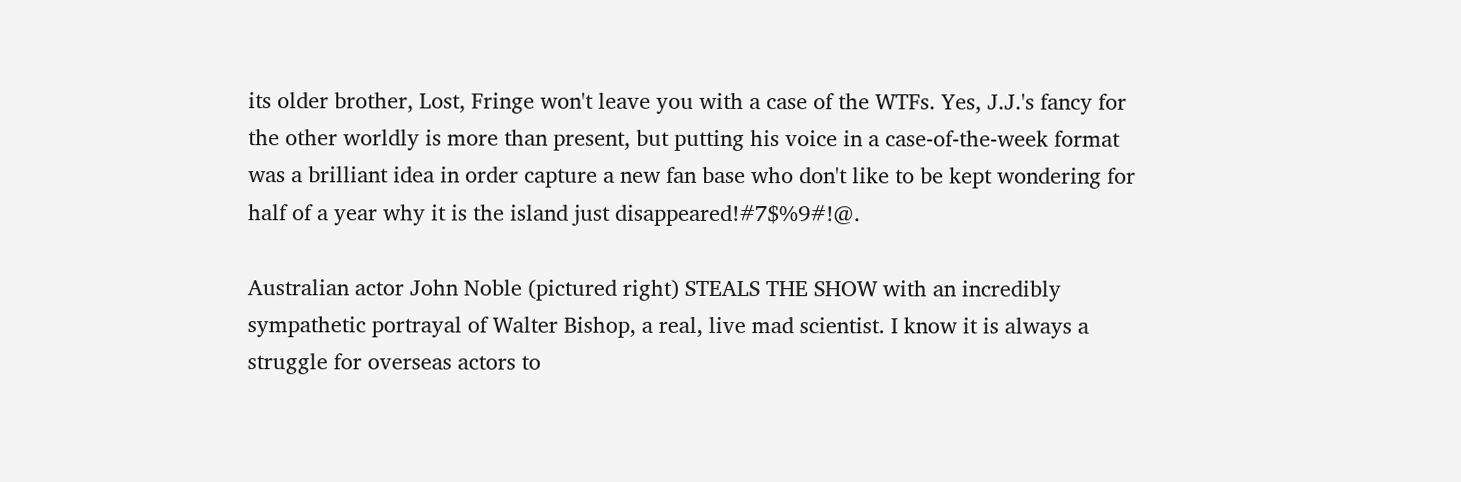its older brother, Lost, Fringe won't leave you with a case of the WTFs. Yes, J.J.'s fancy for the other worldly is more than present, but putting his voice in a case-of-the-week format was a brilliant idea in order capture a new fan base who don't like to be kept wondering for half of a year why it is the island just disappeared!#7$%9#!@.

Australian actor John Noble (pictured right) STEALS THE SHOW with an incredibly sympathetic portrayal of Walter Bishop, a real, live mad scientist. I know it is always a struggle for overseas actors to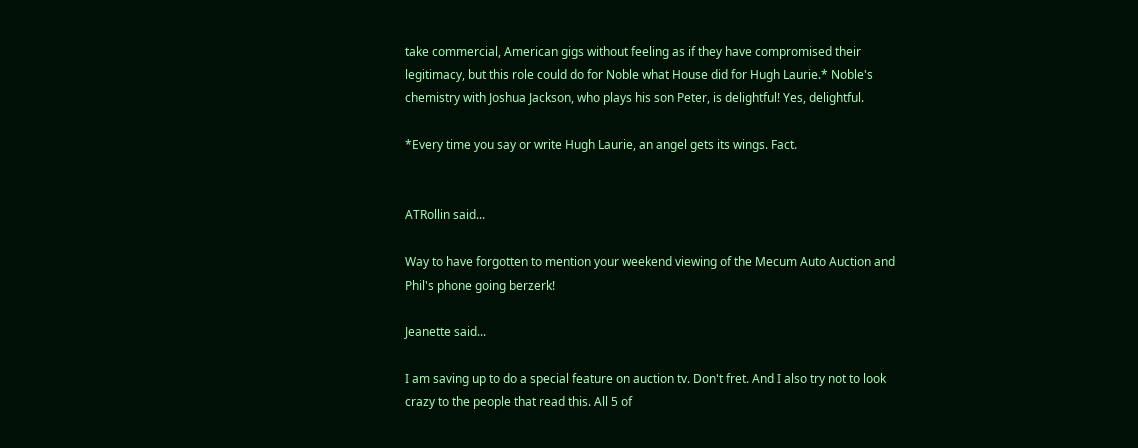take commercial, American gigs without feeling as if they have compromised their legitimacy, but this role could do for Noble what House did for Hugh Laurie.* Noble's chemistry with Joshua Jackson, who plays his son Peter, is delightful! Yes, delightful.

*Every time you say or write Hugh Laurie, an angel gets its wings. Fact.


ATRollin said...

Way to have forgotten to mention your weekend viewing of the Mecum Auto Auction and Phil's phone going berzerk!

Jeanette said...

I am saving up to do a special feature on auction tv. Don't fret. And I also try not to look crazy to the people that read this. All 5 of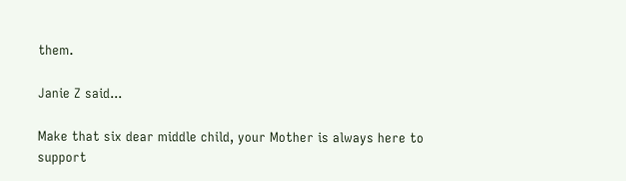them.

Janie Z said...

Make that six dear middle child, your Mother is always here to support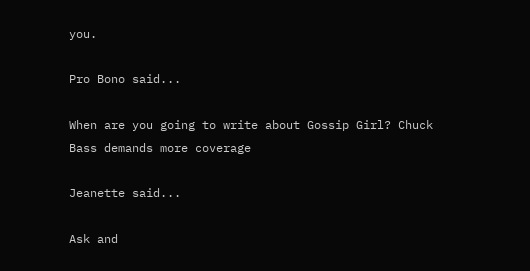you.

Pro Bono said...

When are you going to write about Gossip Girl? Chuck Bass demands more coverage

Jeanette said...

Ask and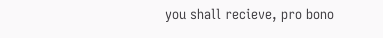you shall recieve, pro bono